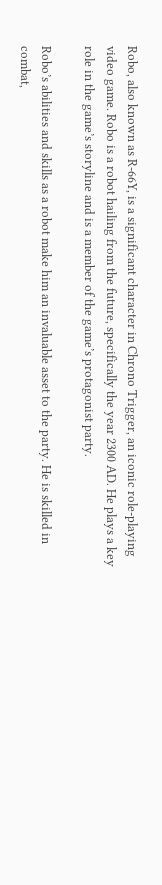Robo, also known as R-66Y, is a significant character in Chrono Trigger, an iconic role-playing video game. Robo is a robot hailing from the future, specifically the year 2300 AD. He plays a key role in the game’s storyline and is a member of the game’s protagonist party.

Robo’s abilities and skills as a robot make him an invaluable asset to the party. He is skilled in combat,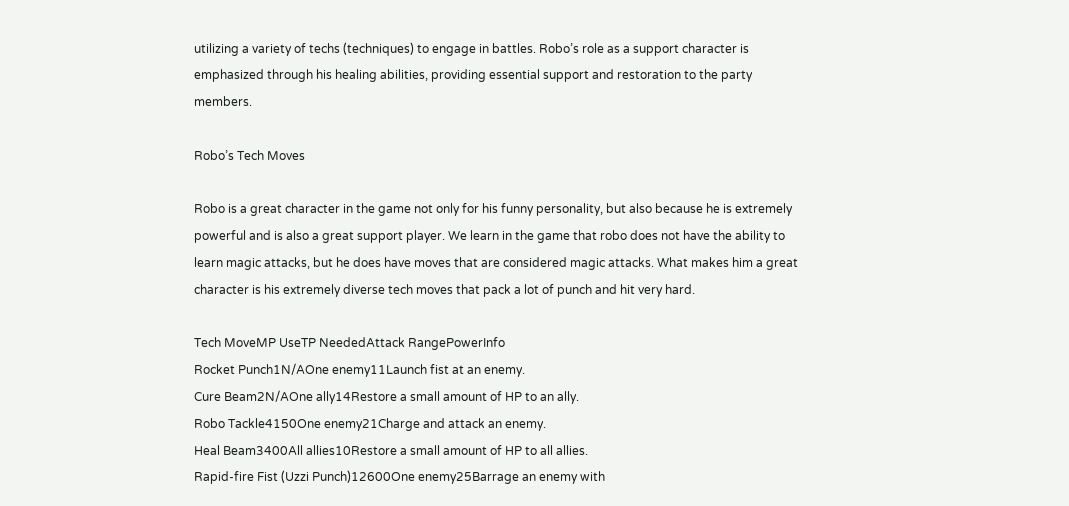utilizing a variety of techs (techniques) to engage in battles. Robo’s role as a support character is emphasized through his healing abilities, providing essential support and restoration to the party members.

Robo’s Tech Moves

Robo is a great character in the game not only for his funny personality, but also because he is extremely powerful and is also a great support player. We learn in the game that robo does not have the ability to learn magic attacks, but he does have moves that are considered magic attacks. What makes him a great character is his extremely diverse tech moves that pack a lot of punch and hit very hard.

Tech MoveMP UseTP NeededAttack RangePowerInfo
Rocket Punch1N/AOne enemy11Launch fist at an enemy.
Cure Beam2N/AOne ally14Restore a small amount of HP to an ally.
Robo Tackle4150One enemy21Charge and attack an enemy.
Heal Beam3400All allies10Restore a small amount of HP to all allies.
Rapid-fire Fist (Uzzi Punch)12600One enemy25Barrage an enemy with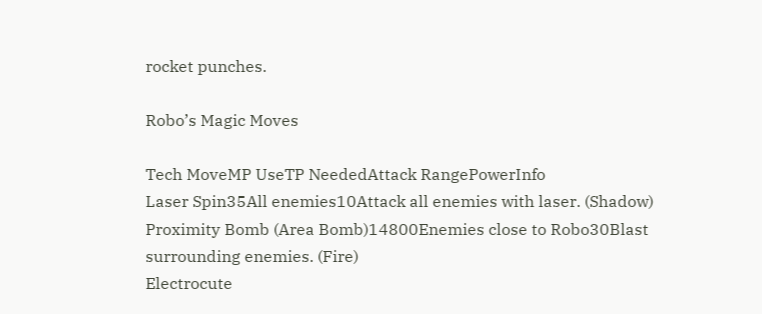rocket punches.

Robo’s Magic Moves

Tech MoveMP UseTP NeededAttack RangePowerInfo
Laser Spin35All enemies10Attack all enemies with laser. (Shadow)
Proximity Bomb (Area Bomb)14800Enemies close to Robo30Blast surrounding enemies. (Fire)
Electrocute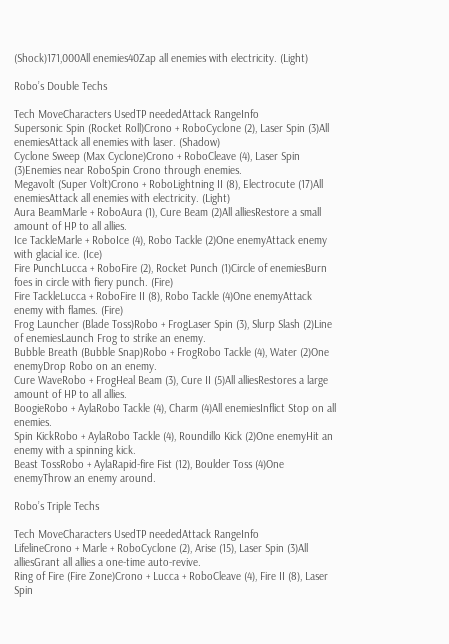(Shock)171,000All enemies40Zap all enemies with electricity. (Light)

Robo’s Double Techs

Tech MoveCharacters UsedTP neededAttack RangeInfo
Supersonic Spin (Rocket Roll)Crono + RoboCyclone (2), Laser Spin (3)All enemiesAttack all enemies with laser. (Shadow)
Cyclone Sweep (Max Cyclone)Crono + RoboCleave (4), Laser Spin (3)Enemies near RoboSpin Crono through enemies.
Megavolt (Super Volt)Crono + RoboLightning II (8), Electrocute (17)All enemiesAttack all enemies with electricity. (Light)
Aura BeamMarle + RoboAura (1), Cure Beam (2)All alliesRestore a small amount of HP to all allies.
Ice TackleMarle + RoboIce (4), Robo Tackle (2)One enemyAttack enemy with glacial ice. (Ice)
Fire PunchLucca + RoboFire (2), Rocket Punch (1)Circle of enemiesBurn foes in circle with fiery punch. (Fire)
Fire TackleLucca + RoboFire II (8), Robo Tackle (4)One enemyAttack enemy with flames. (Fire)
Frog Launcher (Blade Toss)Robo + FrogLaser Spin (3), Slurp Slash (2)Line of enemiesLaunch Frog to strike an enemy.
Bubble Breath (Bubble Snap)Robo + FrogRobo Tackle (4), Water (2)One enemyDrop Robo on an enemy.
Cure WaveRobo + FrogHeal Beam (3), Cure II (5)All alliesRestores a large amount of HP to all allies.
BoogieRobo + AylaRobo Tackle (4), Charm (4)All enemiesInflict Stop on all enemies.
Spin KickRobo + AylaRobo Tackle (4), Roundillo Kick (2)One enemyHit an enemy with a spinning kick.
Beast TossRobo + AylaRapid-fire Fist (12), Boulder Toss (4)One enemyThrow an enemy around.

Robo’s Triple Techs

Tech MoveCharacters UsedTP neededAttack RangeInfo
LifelineCrono + Marle + RoboCyclone (2), Arise (15), Laser Spin (3)All alliesGrant all allies a one-time auto-revive.
Ring of Fire (Fire Zone)Crono + Lucca + RoboCleave (4), Fire II (8), Laser Spin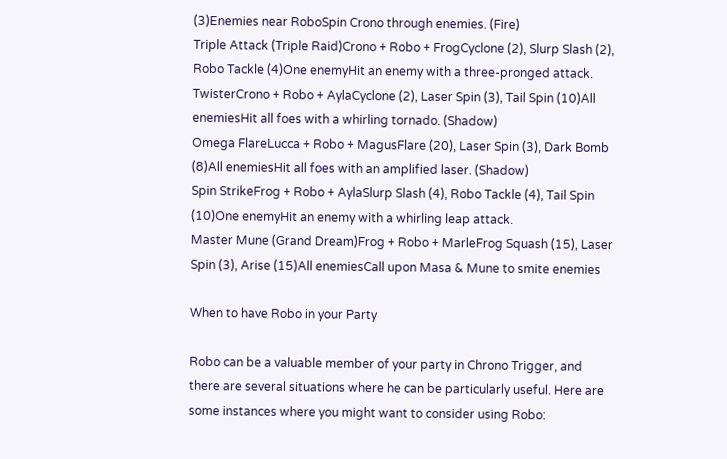(3)Enemies near RoboSpin Crono through enemies. (Fire)
Triple Attack (Triple Raid)Crono + Robo + FrogCyclone (2), Slurp Slash (2), Robo Tackle (4)One enemyHit an enemy with a three-pronged attack.
TwisterCrono + Robo + AylaCyclone (2), Laser Spin (3), Tail Spin (10)All enemiesHit all foes with a whirling tornado. (Shadow)
Omega FlareLucca + Robo + MagusFlare (20), Laser Spin (3), Dark Bomb (8)All enemiesHit all foes with an amplified laser. (Shadow)
Spin StrikeFrog + Robo + AylaSlurp Slash (4), Robo Tackle (4), Tail Spin (10)One enemyHit an enemy with a whirling leap attack.
Master Mune (Grand Dream)Frog + Robo + MarleFrog Squash (15), Laser Spin (3), Arise (15)All enemiesCall upon Masa & Mune to smite enemies

When to have Robo in your Party

Robo can be a valuable member of your party in Chrono Trigger, and there are several situations where he can be particularly useful. Here are some instances where you might want to consider using Robo: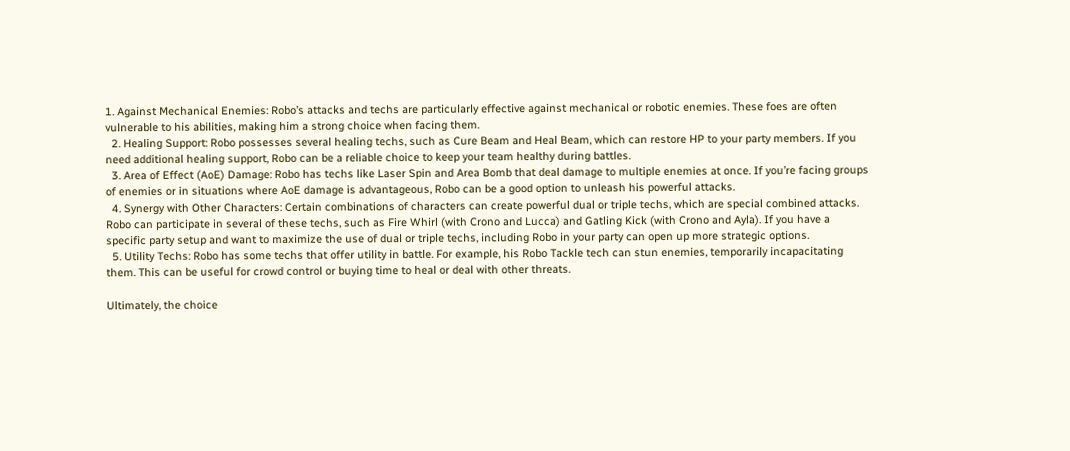1. Against Mechanical Enemies: Robo’s attacks and techs are particularly effective against mechanical or robotic enemies. These foes are often vulnerable to his abilities, making him a strong choice when facing them.
  2. Healing Support: Robo possesses several healing techs, such as Cure Beam and Heal Beam, which can restore HP to your party members. If you need additional healing support, Robo can be a reliable choice to keep your team healthy during battles.
  3. Area of Effect (AoE) Damage: Robo has techs like Laser Spin and Area Bomb that deal damage to multiple enemies at once. If you’re facing groups of enemies or in situations where AoE damage is advantageous, Robo can be a good option to unleash his powerful attacks.
  4. Synergy with Other Characters: Certain combinations of characters can create powerful dual or triple techs, which are special combined attacks. Robo can participate in several of these techs, such as Fire Whirl (with Crono and Lucca) and Gatling Kick (with Crono and Ayla). If you have a specific party setup and want to maximize the use of dual or triple techs, including Robo in your party can open up more strategic options.
  5. Utility Techs: Robo has some techs that offer utility in battle. For example, his Robo Tackle tech can stun enemies, temporarily incapacitating them. This can be useful for crowd control or buying time to heal or deal with other threats.

Ultimately, the choice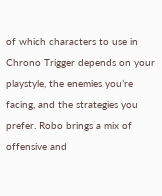of which characters to use in Chrono Trigger depends on your playstyle, the enemies you’re facing, and the strategies you prefer. Robo brings a mix of offensive and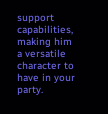support capabilities, making him a versatile character to have in your party.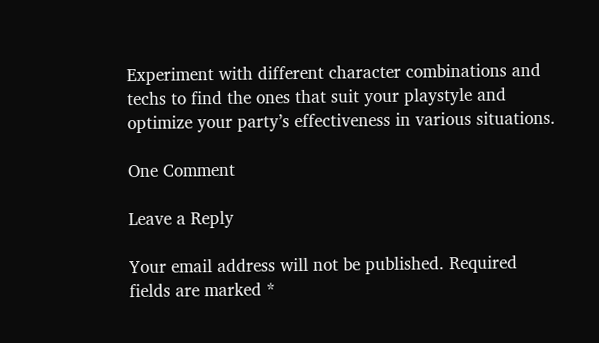Experiment with different character combinations and techs to find the ones that suit your playstyle and optimize your party’s effectiveness in various situations.

One Comment

Leave a Reply

Your email address will not be published. Required fields are marked *